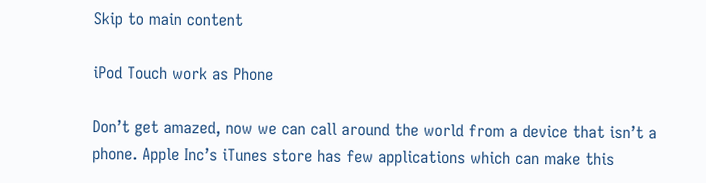Skip to main content

iPod Touch work as Phone

Don’t get amazed, now we can call around the world from a device that isn’t a phone. Apple Inc’s iTunes store has few applications which can make this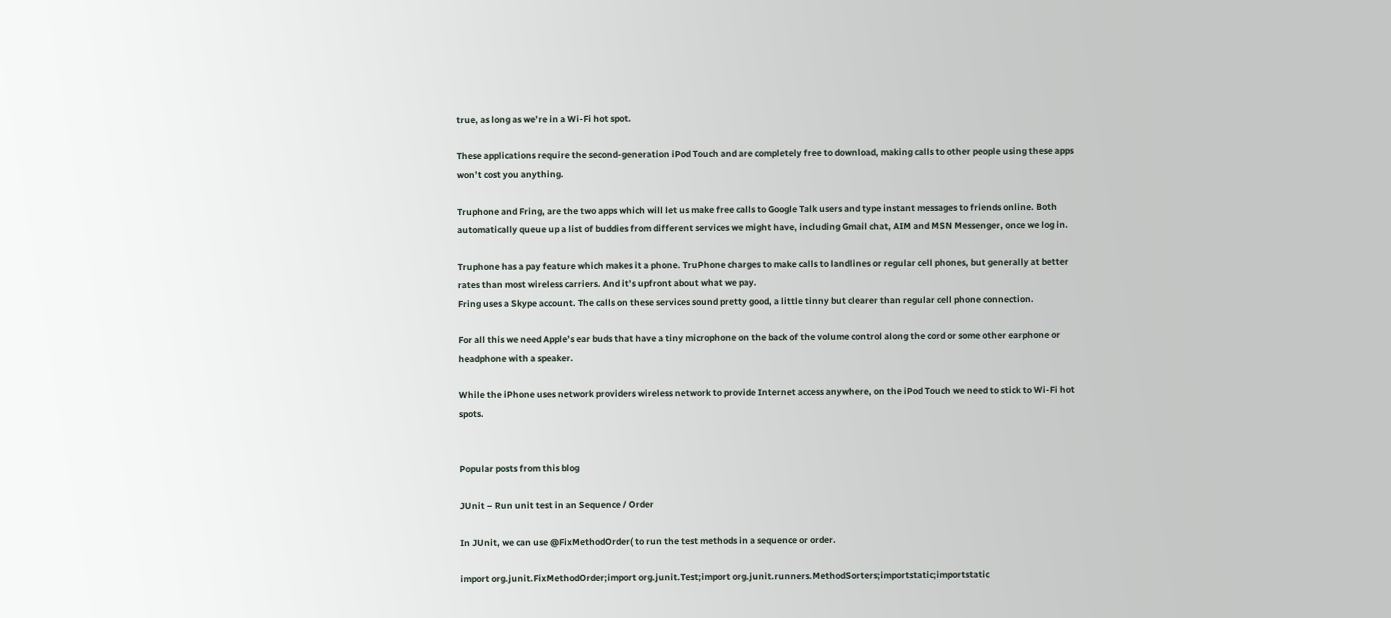true, as long as we’re in a Wi-Fi hot spot.

These applications require the second-generation iPod Touch and are completely free to download, making calls to other people using these apps won’t cost you anything.

Truphone and Fring, are the two apps which will let us make free calls to Google Talk users and type instant messages to friends online. Both automatically queue up a list of buddies from different services we might have, including Gmail chat, AIM and MSN Messenger, once we log in.

Truphone has a pay feature which makes it a phone. TruPhone charges to make calls to landlines or regular cell phones, but generally at better rates than most wireless carriers. And it’s upfront about what we pay.
Fring uses a Skype account. The calls on these services sound pretty good, a little tinny but clearer than regular cell phone connection.

For all this we need Apple’s ear buds that have a tiny microphone on the back of the volume control along the cord or some other earphone or headphone with a speaker.

While the iPhone uses network providers wireless network to provide Internet access anywhere, on the iPod Touch we need to stick to Wi-Fi hot spots.


Popular posts from this blog

JUnit – Run unit test in an Sequence / Order

In JUnit, we can use @FixMethodOrder( to run the test methods in a sequence or order.

import org.junit.FixMethodOrder;import org.junit.Test;import org.junit.runners.MethodSorters;importstatic;importstatic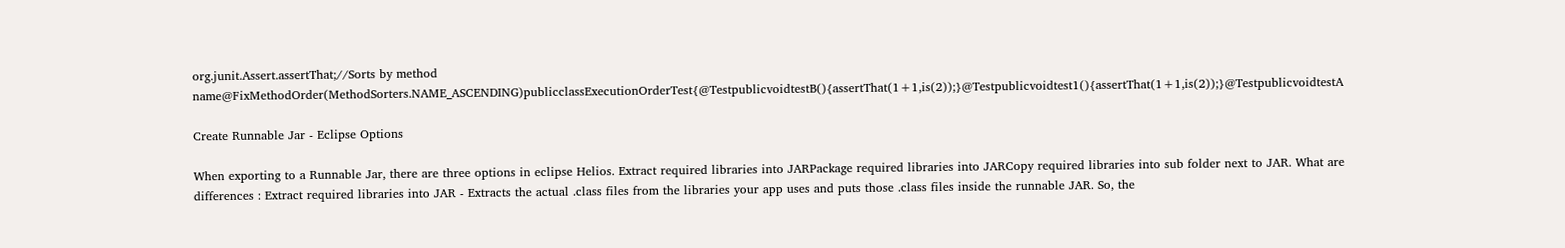org.junit.Assert.assertThat;//Sorts by method name@FixMethodOrder(MethodSorters.NAME_ASCENDING)publicclassExecutionOrderTest{@TestpublicvoidtestB(){assertThat(1+1,is(2));}@Testpublicvoidtest1(){assertThat(1+1,is(2));}@TestpublicvoidtestA

Create Runnable Jar - Eclipse Options

When exporting to a Runnable Jar, there are three options in eclipse Helios. Extract required libraries into JARPackage required libraries into JARCopy required libraries into sub folder next to JAR. What are differences : Extract required libraries into JAR - Extracts the actual .class files from the libraries your app uses and puts those .class files inside the runnable JAR. So, the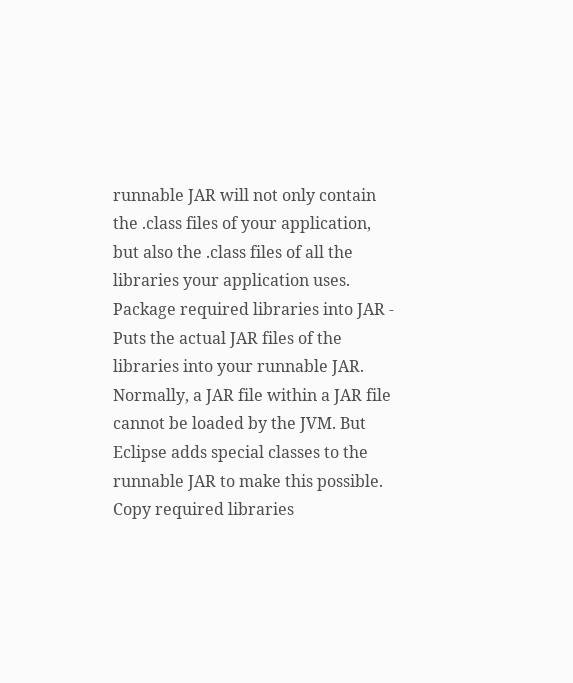runnable JAR will not only contain the .class files of your application, but also the .class files of all the libraries your application uses. Package required libraries into JAR - Puts the actual JAR files of the libraries into your runnable JAR. Normally, a JAR file within a JAR file cannot be loaded by the JVM. But Eclipse adds special classes to the runnable JAR to make this possible. Copy required libraries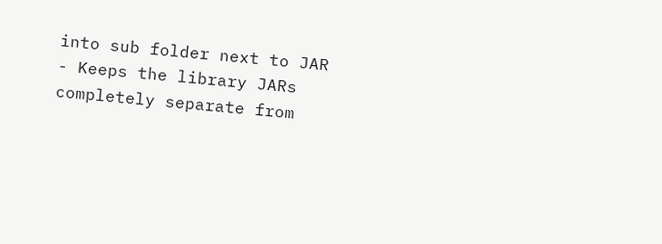into sub folder next to JAR - Keeps the library JARs completely separate from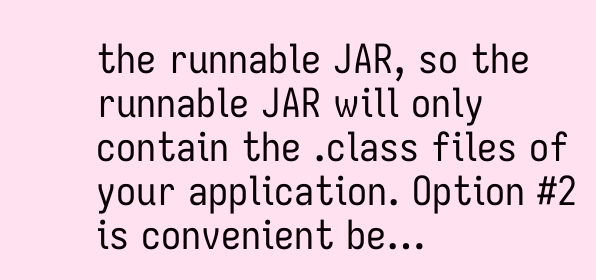the runnable JAR, so the runnable JAR will only contain the .class files of your application. Option #2 is convenient be…